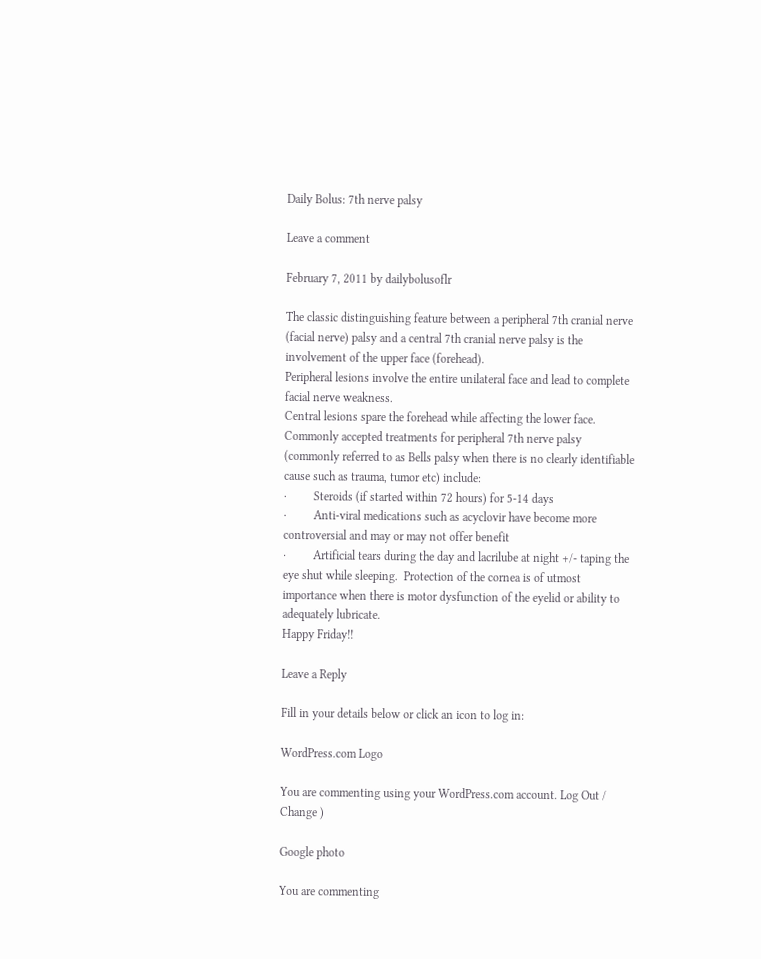Daily Bolus: 7th nerve palsy

Leave a comment

February 7, 2011 by dailybolusoflr

The classic distinguishing feature between a peripheral 7th cranial nerve (facial nerve) palsy and a central 7th cranial nerve palsy is the involvement of the upper face (forehead).
Peripheral lesions involve the entire unilateral face and lead to complete facial nerve weakness.
Central lesions spare the forehead while affecting the lower face.
Commonly accepted treatments for peripheral 7th nerve palsy (commonly referred to as Bells palsy when there is no clearly identifiable cause such as trauma, tumor etc) include:
·         Steroids (if started within 72 hours) for 5-14 days
·         Anti-viral medications such as acyclovir have become more controversial and may or may not offer benefit
·         Artificial tears during the day and lacrilube at night +/- taping the eye shut while sleeping.  Protection of the cornea is of utmost importance when there is motor dysfunction of the eyelid or ability to adequately lubricate.
Happy Friday!!

Leave a Reply

Fill in your details below or click an icon to log in:

WordPress.com Logo

You are commenting using your WordPress.com account. Log Out /  Change )

Google photo

You are commenting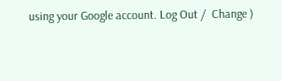using your Google account. Log Out /  Change )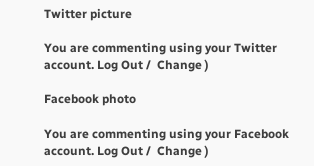Twitter picture

You are commenting using your Twitter account. Log Out /  Change )

Facebook photo

You are commenting using your Facebook account. Log Out /  Change )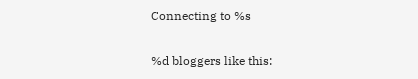Connecting to %s

%d bloggers like this: